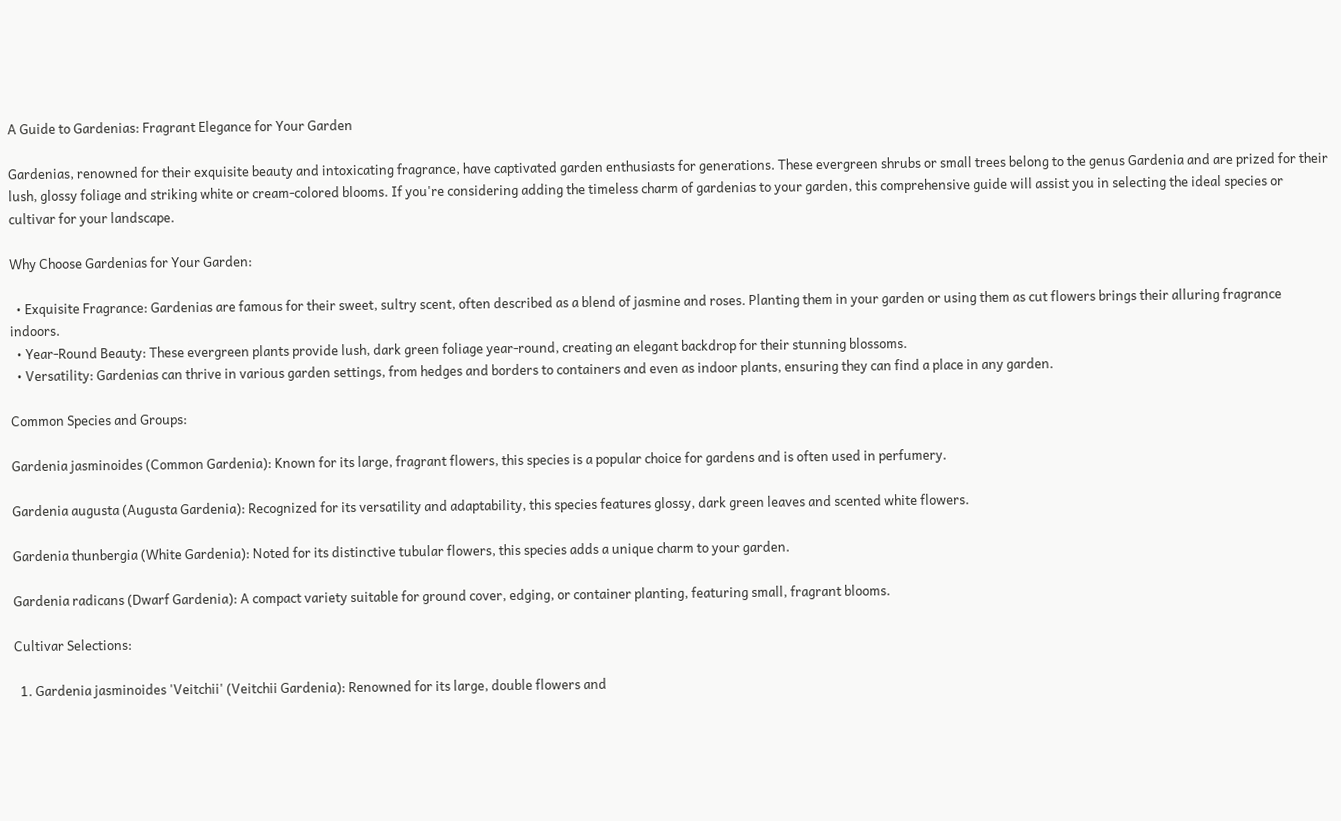A Guide to Gardenias: Fragrant Elegance for Your Garden

Gardenias, renowned for their exquisite beauty and intoxicating fragrance, have captivated garden enthusiasts for generations. These evergreen shrubs or small trees belong to the genus Gardenia and are prized for their lush, glossy foliage and striking white or cream-colored blooms. If you're considering adding the timeless charm of gardenias to your garden, this comprehensive guide will assist you in selecting the ideal species or cultivar for your landscape.

Why Choose Gardenias for Your Garden:

  • Exquisite Fragrance: Gardenias are famous for their sweet, sultry scent, often described as a blend of jasmine and roses. Planting them in your garden or using them as cut flowers brings their alluring fragrance indoors.
  • Year-Round Beauty: These evergreen plants provide lush, dark green foliage year-round, creating an elegant backdrop for their stunning blossoms.
  • Versatility: Gardenias can thrive in various garden settings, from hedges and borders to containers and even as indoor plants, ensuring they can find a place in any garden.

Common Species and Groups:

Gardenia jasminoides (Common Gardenia): Known for its large, fragrant flowers, this species is a popular choice for gardens and is often used in perfumery.

Gardenia augusta (Augusta Gardenia): Recognized for its versatility and adaptability, this species features glossy, dark green leaves and scented white flowers.

Gardenia thunbergia (White Gardenia): Noted for its distinctive tubular flowers, this species adds a unique charm to your garden.

Gardenia radicans (Dwarf Gardenia): A compact variety suitable for ground cover, edging, or container planting, featuring small, fragrant blooms.

Cultivar Selections:

  1. Gardenia jasminoides 'Veitchii' (Veitchii Gardenia): Renowned for its large, double flowers and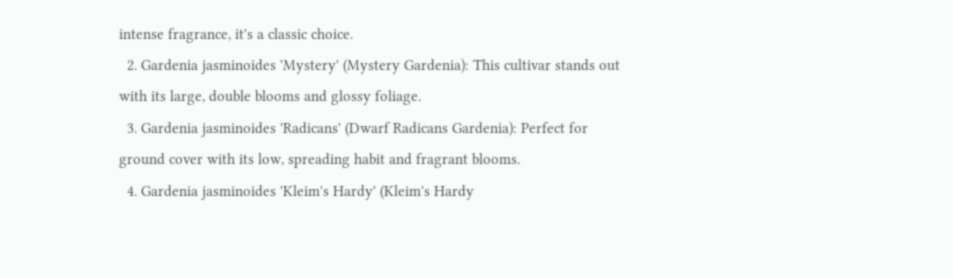intense fragrance, it's a classic choice.
  2. Gardenia jasminoides 'Mystery' (Mystery Gardenia): This cultivar stands out with its large, double blooms and glossy foliage.
  3. Gardenia jasminoides 'Radicans' (Dwarf Radicans Gardenia): Perfect for ground cover with its low, spreading habit and fragrant blooms.
  4. Gardenia jasminoides 'Kleim's Hardy' (Kleim's Hardy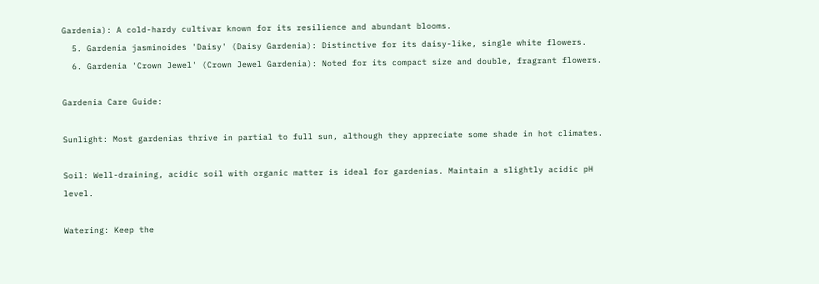Gardenia): A cold-hardy cultivar known for its resilience and abundant blooms.
  5. Gardenia jasminoides 'Daisy' (Daisy Gardenia): Distinctive for its daisy-like, single white flowers.
  6. Gardenia 'Crown Jewel' (Crown Jewel Gardenia): Noted for its compact size and double, fragrant flowers.

Gardenia Care Guide:

Sunlight: Most gardenias thrive in partial to full sun, although they appreciate some shade in hot climates.

Soil: Well-draining, acidic soil with organic matter is ideal for gardenias. Maintain a slightly acidic pH level.

Watering: Keep the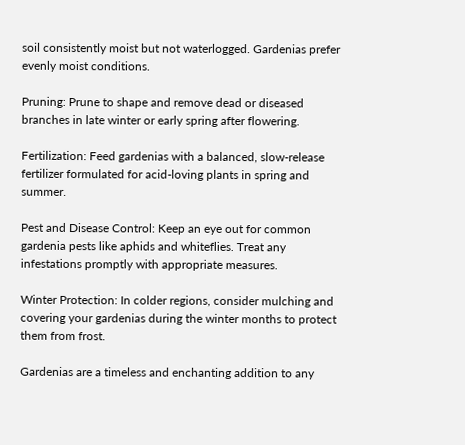soil consistently moist but not waterlogged. Gardenias prefer evenly moist conditions.

Pruning: Prune to shape and remove dead or diseased branches in late winter or early spring after flowering.

Fertilization: Feed gardenias with a balanced, slow-release fertilizer formulated for acid-loving plants in spring and summer.

Pest and Disease Control: Keep an eye out for common gardenia pests like aphids and whiteflies. Treat any infestations promptly with appropriate measures.

Winter Protection: In colder regions, consider mulching and covering your gardenias during the winter months to protect them from frost.

Gardenias are a timeless and enchanting addition to any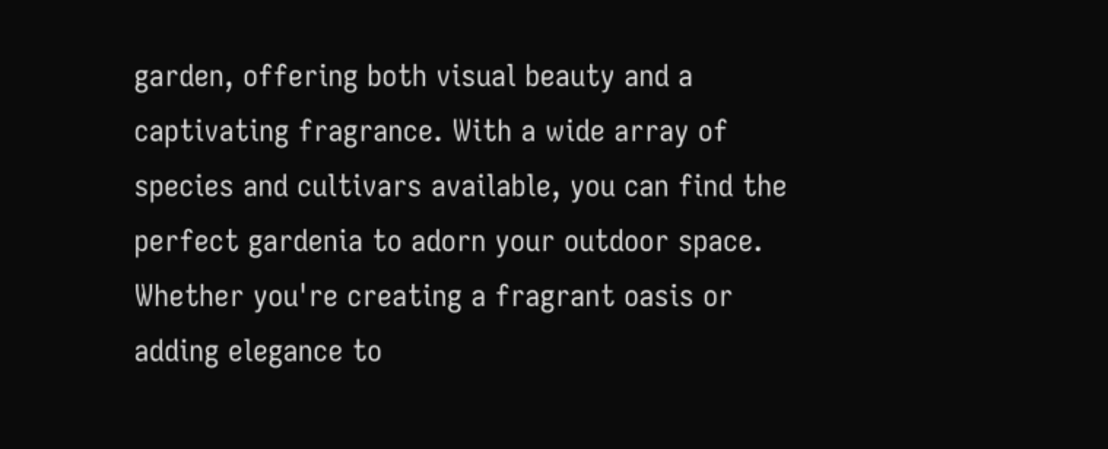garden, offering both visual beauty and a captivating fragrance. With a wide array of species and cultivars available, you can find the perfect gardenia to adorn your outdoor space. Whether you're creating a fragrant oasis or adding elegance to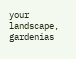your landscape, gardenias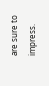are sure to impress.